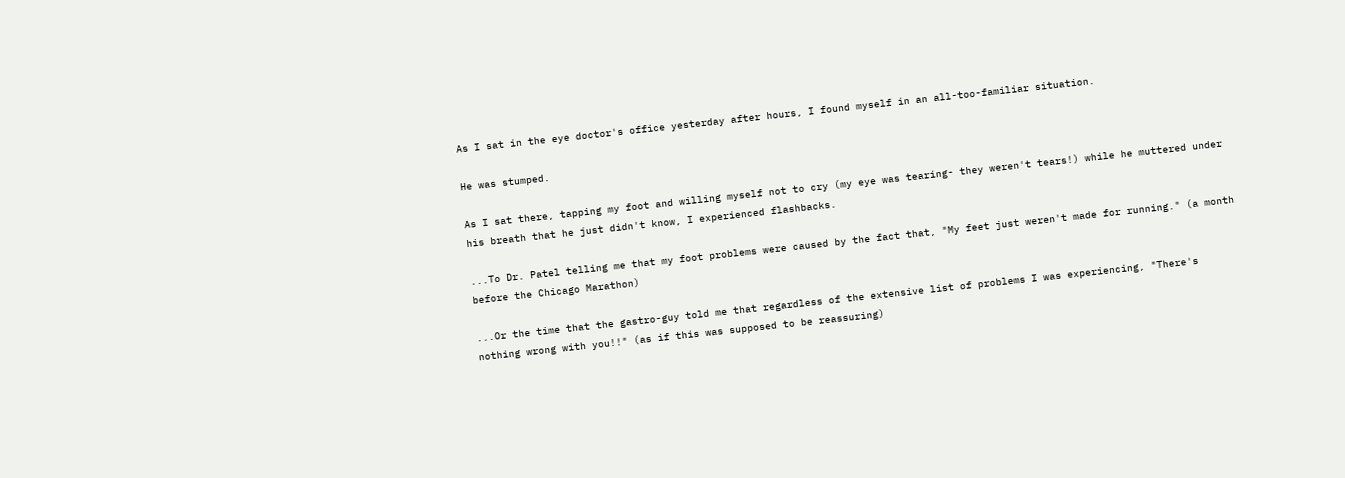As I sat in the eye doctor's office yesterday after hours, I found myself in an all-too-familiar situation.

He was stumped.

As I sat there, tapping my foot and willing myself not to cry (my eye was tearing- they weren't tears!) while he muttered under his breath that he just didn't know, I experienced flashbacks.

...To Dr. Patel telling me that my foot problems were caused by the fact that, "My feet just weren't made for running." (a month before the Chicago Marathon)

...Or the time that the gastro-guy told me that regardless of the extensive list of problems I was experiencing, "There's nothing wrong with you!!" (as if this was supposed to be reassuring)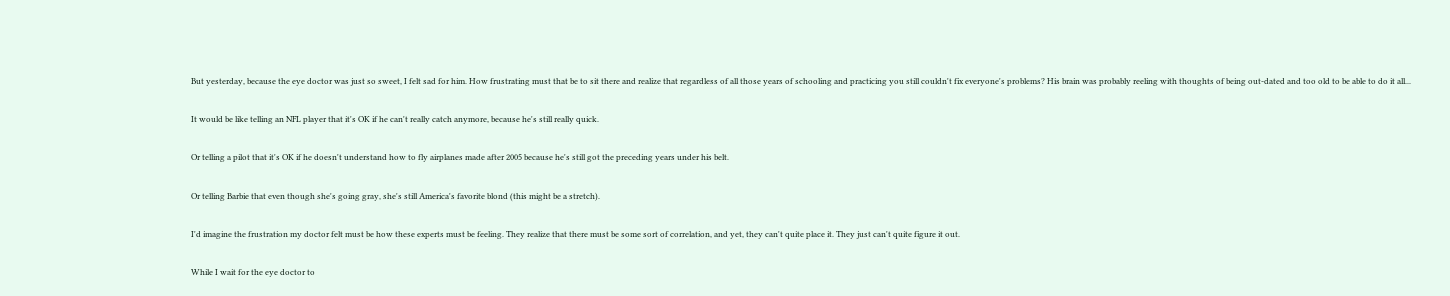But yesterday, because the eye doctor was just so sweet, I felt sad for him. How frustrating must that be to sit there and realize that regardless of all those years of schooling and practicing you still couldn't fix everyone's problems? His brain was probably reeling with thoughts of being out-dated and too old to be able to do it all...

It would be like telling an NFL player that it's OK if he can't really catch anymore, because he's still really quick.

Or telling a pilot that it's OK if he doesn't understand how to fly airplanes made after 2005 because he's still got the preceding years under his belt.

Or telling Barbie that even though she's going gray, she's still America's favorite blond (this might be a stretch).

I'd imagine the frustration my doctor felt must be how these experts must be feeling. They realize that there must be some sort of correlation, and yet, they can't quite place it. They just can't quite figure it out.

While I wait for the eye doctor to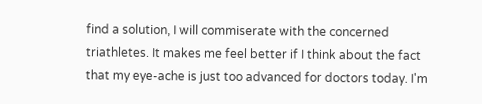find a solution, I will commiserate with the concerned triathletes. It makes me feel better if I think about the fact that my eye-ache is just too advanced for doctors today. I'm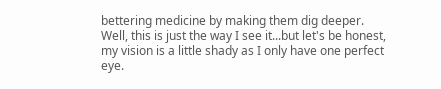bettering medicine by making them dig deeper. Well, this is just the way I see it...but let's be honest, my vision is a little shady as I only have one perfect eye.